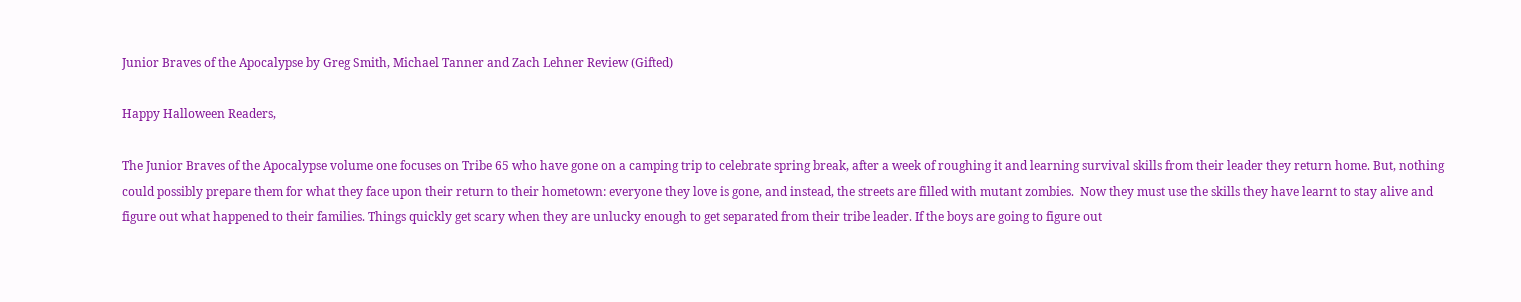Junior Braves of the Apocalypse by Greg Smith, Michael Tanner and Zach Lehner Review (Gifted)

Happy Halloween Readers,

The Junior Braves of the Apocalypse volume one focuses on Tribe 65 who have gone on a camping trip to celebrate spring break, after a week of roughing it and learning survival skills from their leader they return home. But, nothing could possibly prepare them for what they face upon their return to their hometown: everyone they love is gone, and instead, the streets are filled with mutant zombies.  Now they must use the skills they have learnt to stay alive and figure out what happened to their families. Things quickly get scary when they are unlucky enough to get separated from their tribe leader. If the boys are going to figure out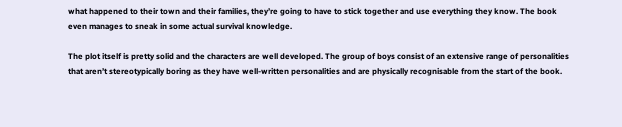what happened to their town and their families, they’re going to have to stick together and use everything they know. The book even manages to sneak in some actual survival knowledge.

The plot itself is pretty solid and the characters are well developed. The group of boys consist of an extensive range of personalities that aren’t stereotypically boring as they have well-written personalities and are physically recognisable from the start of the book.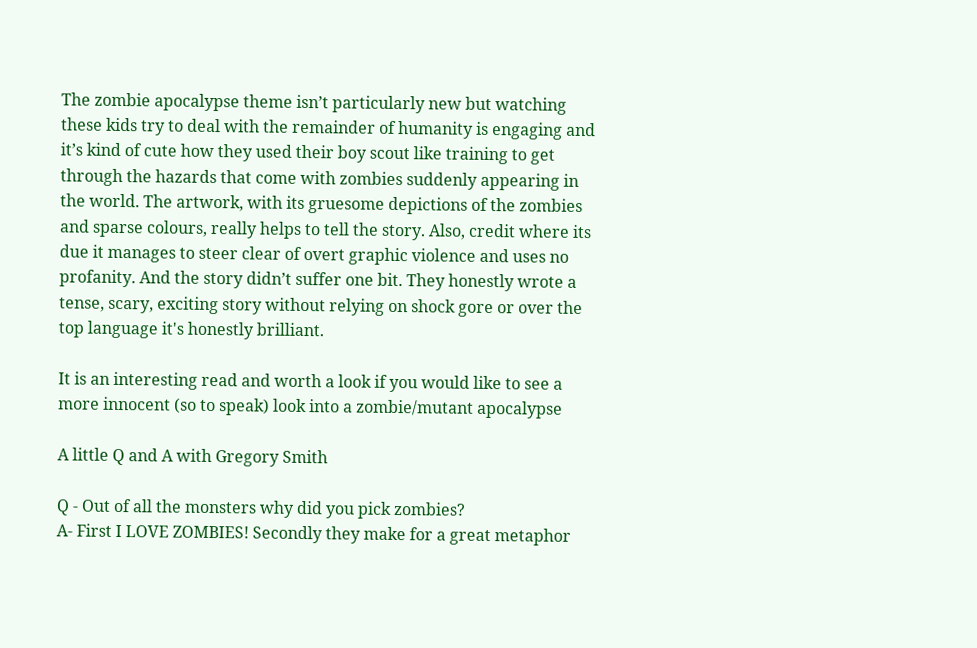The zombie apocalypse theme isn’t particularly new but watching these kids try to deal with the remainder of humanity is engaging and it’s kind of cute how they used their boy scout like training to get through the hazards that come with zombies suddenly appearing in the world. The artwork, with its gruesome depictions of the zombies and sparse colours, really helps to tell the story. Also, credit where its due it manages to steer clear of overt graphic violence and uses no profanity. And the story didn’t suffer one bit. They honestly wrote a tense, scary, exciting story without relying on shock gore or over the top language it's honestly brilliant.

It is an interesting read and worth a look if you would like to see a more innocent (so to speak) look into a zombie/mutant apocalypse

A little Q and A with Gregory Smith

Q - Out of all the monsters why did you pick zombies?
A- First I LOVE ZOMBIES! Secondly they make for a great metaphor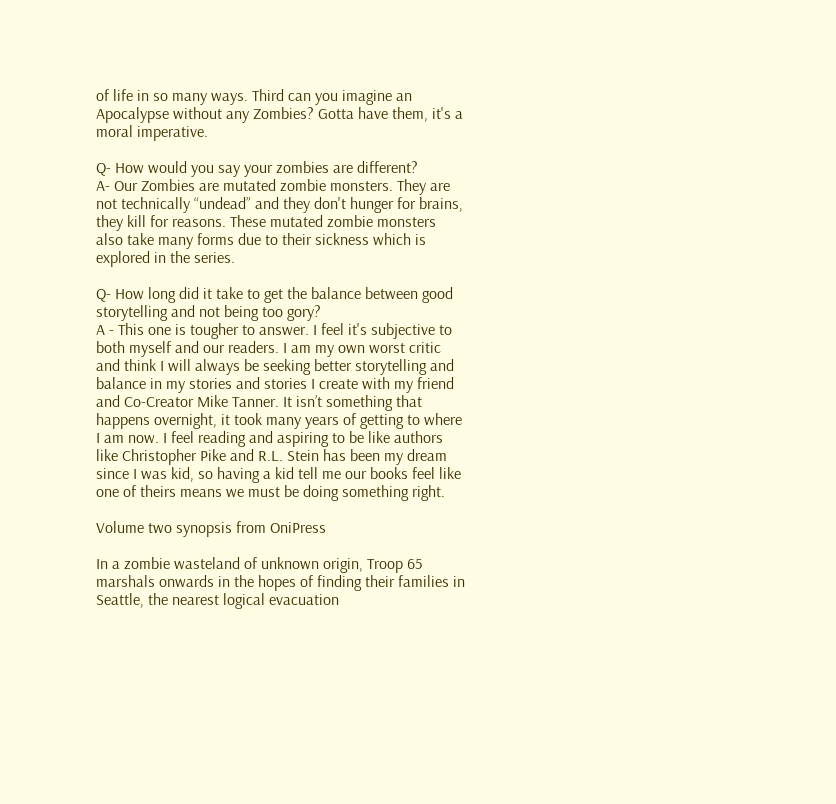of life in so many ways. Third can you imagine an Apocalypse without any Zombies? Gotta have them, it's a moral imperative.

Q- How would you say your zombies are different?
A- Our Zombies are mutated zombie monsters. They are not technically “undead” and they don't hunger for brains, they kill for reasons. These mutated zombie monsters also take many forms due to their sickness which is explored in the series.

Q- How long did it take to get the balance between good storytelling and not being too gory?
A - This one is tougher to answer. I feel it's subjective to both myself and our readers. I am my own worst critic and think I will always be seeking better storytelling and balance in my stories and stories I create with my friend and Co-Creator Mike Tanner. It isn’t something that happens overnight, it took many years of getting to where I am now. I feel reading and aspiring to be like authors like Christopher Pike and R.L. Stein has been my dream since I was kid, so having a kid tell me our books feel like one of theirs means we must be doing something right.

Volume two synopsis from OniPress

In a zombie wasteland of unknown origin, Troop 65 marshals onwards in the hopes of finding their families in Seattle, the nearest logical evacuation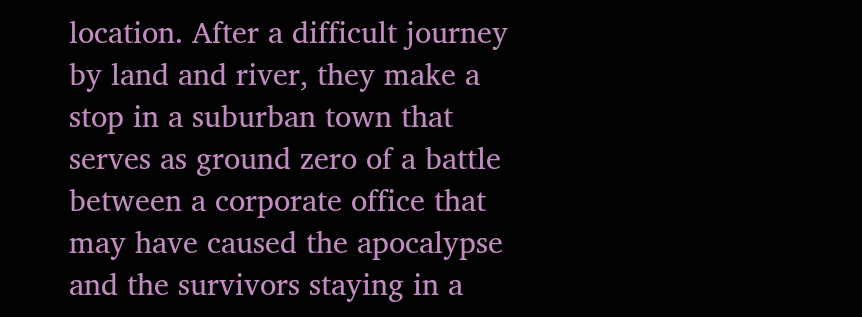location. After a difficult journey by land and river, they make a stop in a suburban town that serves as ground zero of a battle between a corporate office that may have caused the apocalypse and the survivors staying in a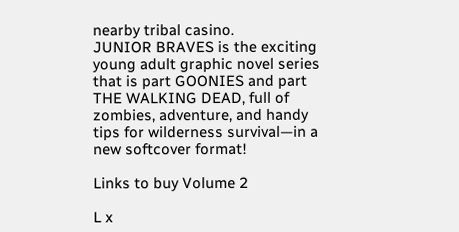nearby tribal casino.
JUNIOR BRAVES is the exciting young adult graphic novel series that is part GOONIES and part THE WALKING DEAD, full of zombies, adventure, and handy tips for wilderness survival—in a new softcover format!

Links to buy Volume 2

L x